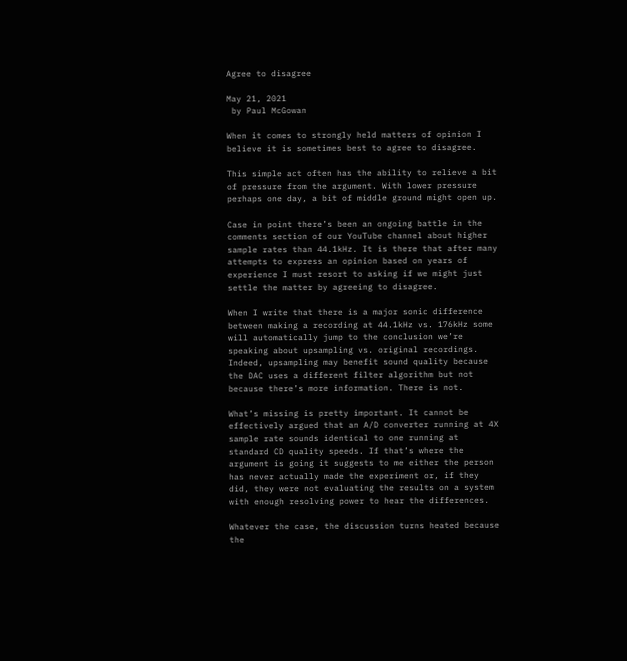Agree to disagree

May 21, 2021
 by Paul McGowan

When it comes to strongly held matters of opinion I believe it is sometimes best to agree to disagree.

This simple act often has the ability to relieve a bit of pressure from the argument. With lower pressure perhaps one day, a bit of middle ground might open up.

Case in point there’s been an ongoing battle in the comments section of our YouTube channel about higher sample rates than 44.1kHz. It is there that after many attempts to express an opinion based on years of experience I must resort to asking if we might just settle the matter by agreeing to disagree.

When I write that there is a major sonic difference between making a recording at 44.1kHz vs. 176kHz some will automatically jump to the conclusion we’re speaking about upsampling vs. original recordings. Indeed, upsampling may benefit sound quality because the DAC uses a different filter algorithm but not because there’s more information. There is not.

What’s missing is pretty important. It cannot be effectively argued that an A/D converter running at 4X sample rate sounds identical to one running at standard CD quality speeds. If that’s where the argument is going it suggests to me either the person has never actually made the experiment or, if they did, they were not evaluating the results on a system with enough resolving power to hear the differences.

Whatever the case, the discussion turns heated because the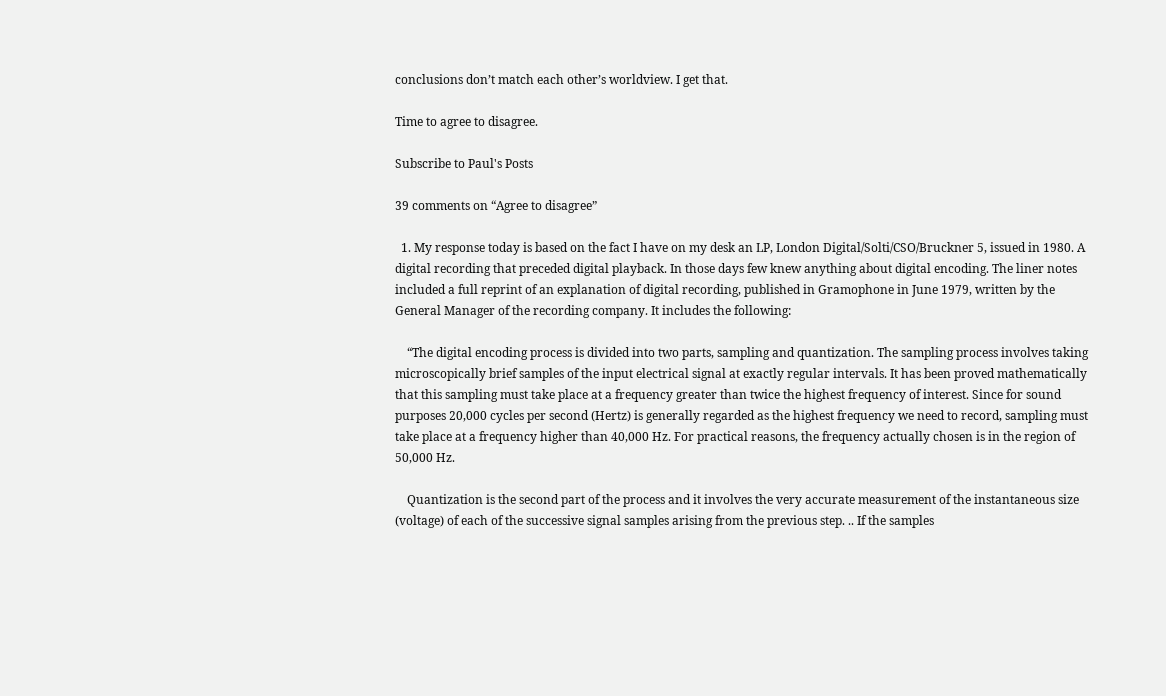conclusions don’t match each other’s worldview. I get that.

Time to agree to disagree.

Subscribe to Paul's Posts

39 comments on “Agree to disagree”

  1. My response today is based on the fact I have on my desk an LP, London Digital/Solti/CSO/Bruckner 5, issued in 1980. A digital recording that preceded digital playback. In those days few knew anything about digital encoding. The liner notes included a full reprint of an explanation of digital recording, published in Gramophone in June 1979, written by the General Manager of the recording company. It includes the following:

    “The digital encoding process is divided into two parts, sampling and quantization. The sampling process involves taking microscopically brief samples of the input electrical signal at exactly regular intervals. It has been proved mathematically that this sampling must take place at a frequency greater than twice the highest frequency of interest. Since for sound purposes 20,000 cycles per second (Hertz) is generally regarded as the highest frequency we need to record, sampling must take place at a frequency higher than 40,000 Hz. For practical reasons, the frequency actually chosen is in the region of 50,000 Hz.

    Quantization is the second part of the process and it involves the very accurate measurement of the instantaneous size (voltage) of each of the successive signal samples arising from the previous step. .. If the samples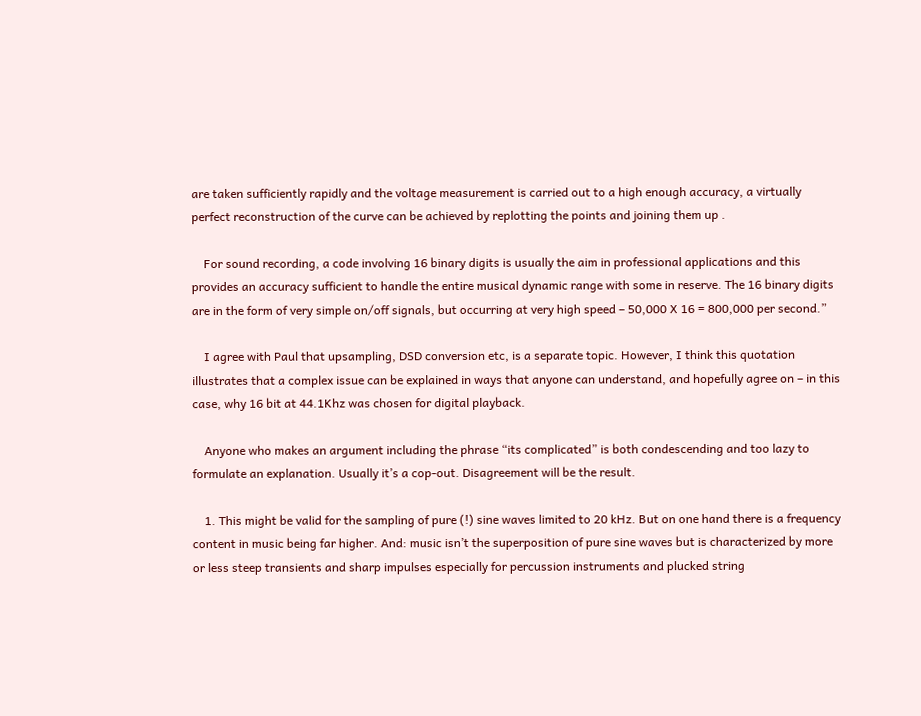are taken sufficiently rapidly and the voltage measurement is carried out to a high enough accuracy, a virtually perfect reconstruction of the curve can be achieved by replotting the points and joining them up .

    For sound recording, a code involving 16 binary digits is usually the aim in professional applications and this provides an accuracy sufficient to handle the entire musical dynamic range with some in reserve. The 16 binary digits are in the form of very simple on/off signals, but occurring at very high speed – 50,000 X 16 = 800,000 per second.”

    I agree with Paul that upsampling, DSD conversion etc, is a separate topic. However, I think this quotation illustrates that a complex issue can be explained in ways that anyone can understand, and hopefully agree on – in this case, why 16 bit at 44.1Khz was chosen for digital playback.

    Anyone who makes an argument including the phrase “its complicated” is both condescending and too lazy to formulate an explanation. Usually it’s a cop-out. Disagreement will be the result.

    1. This might be valid for the sampling of pure (!) sine waves limited to 20 kHz. But on one hand there is a frequency content in music being far higher. And: music isn’t the superposition of pure sine waves but is characterized by more or less steep transients and sharp impulses especially for percussion instruments and plucked string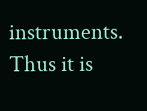instruments. Thus it is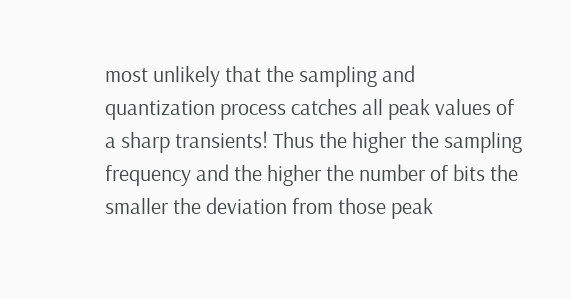most unlikely that the sampling and quantization process catches all peak values of a sharp transients! Thus the higher the sampling frequency and the higher the number of bits the smaller the deviation from those peak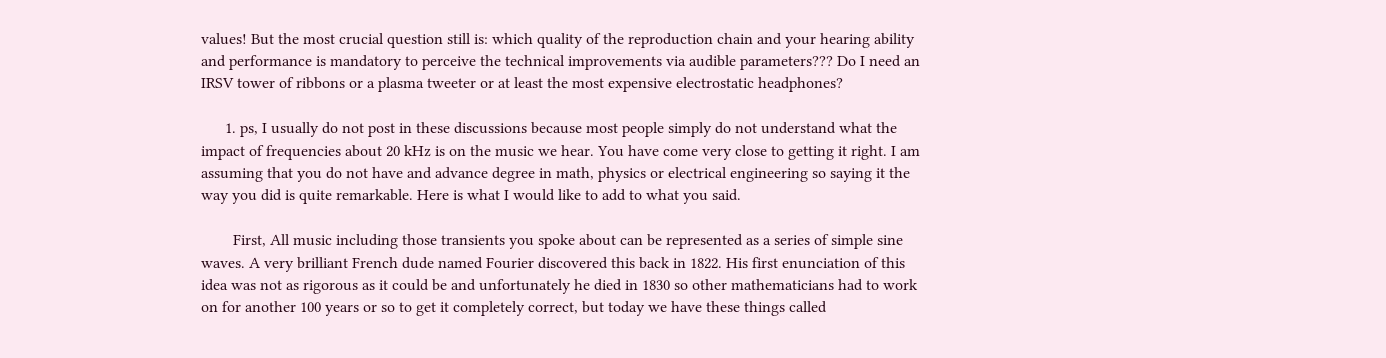values! But the most crucial question still is: which quality of the reproduction chain and your hearing ability and performance is mandatory to perceive the technical improvements via audible parameters??? Do I need an IRSV tower of ribbons or a plasma tweeter or at least the most expensive electrostatic headphones?

      1. ps, I usually do not post in these discussions because most people simply do not understand what the impact of frequencies about 20 kHz is on the music we hear. You have come very close to getting it right. I am assuming that you do not have and advance degree in math, physics or electrical engineering so saying it the way you did is quite remarkable. Here is what I would like to add to what you said.

        First, All music including those transients you spoke about can be represented as a series of simple sine waves. A very brilliant French dude named Fourier discovered this back in 1822. His first enunciation of this idea was not as rigorous as it could be and unfortunately he died in 1830 so other mathematicians had to work on for another 100 years or so to get it completely correct, but today we have these things called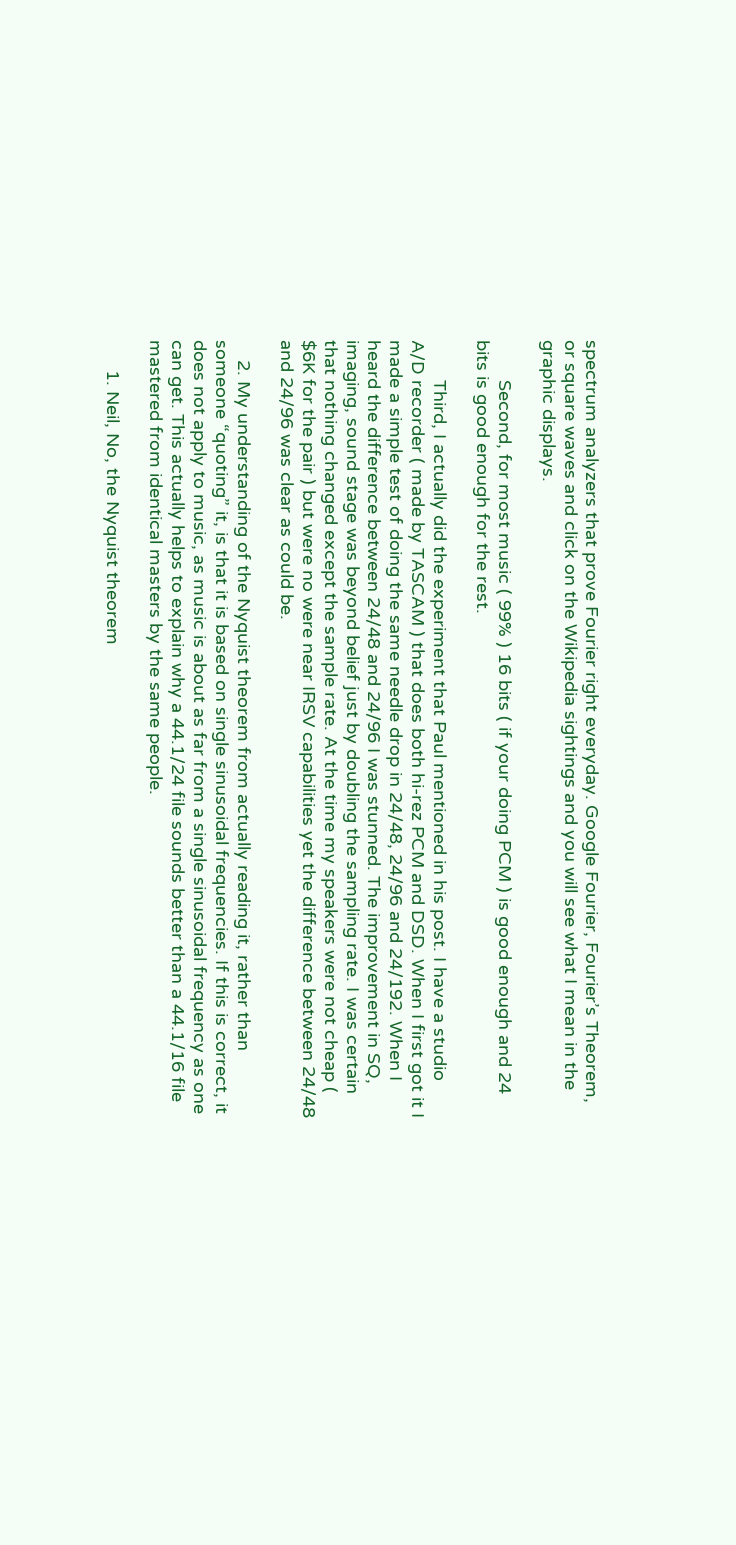spectrum analyzers that prove Fourier right everyday. Google Fourier, Fourier’s Theorem, or square waves and click on the Wikipedia sightings and you will see what I mean in the graphic displays.

        Second, for most music ( 99% ) 16 bits ( if your doing PCM ) is good enough and 24 bits is good enough for the rest.

        Third, I actually did the experiment that Paul mentioned in his post. I have a studio A/D recorder ( made by TASCAM ) that does both hi-rez PCM and DSD. When I first got it I made a simple test of doing the same needle drop in 24/48, 24/96 and 24/192. When I heard the difference between 24/48 and 24/96 I was stunned. The improvement in SQ, imaging, sound stage was beyond belief just by doubling the sampling rate. I was certain that nothing changed except the sample rate. At the time my speakers were not cheap ( $6K for the pair ) but were no were near IRSV capabilities yet the difference between 24/48 and 24/96 was clear as could be.

    2. My understanding of the Nyquist theorem from actually reading it, rather than someone “quoting” it, is that it is based on single sinusoidal frequencies. If this is correct, it does not apply to music, as music is about as far from a single sinusoidal frequency as one can get. This actually helps to explain why a 44.1/24 file sounds better than a 44.1/16 file mastered from identical masters by the same people.

      1. Neil, No, the Nyquist theorem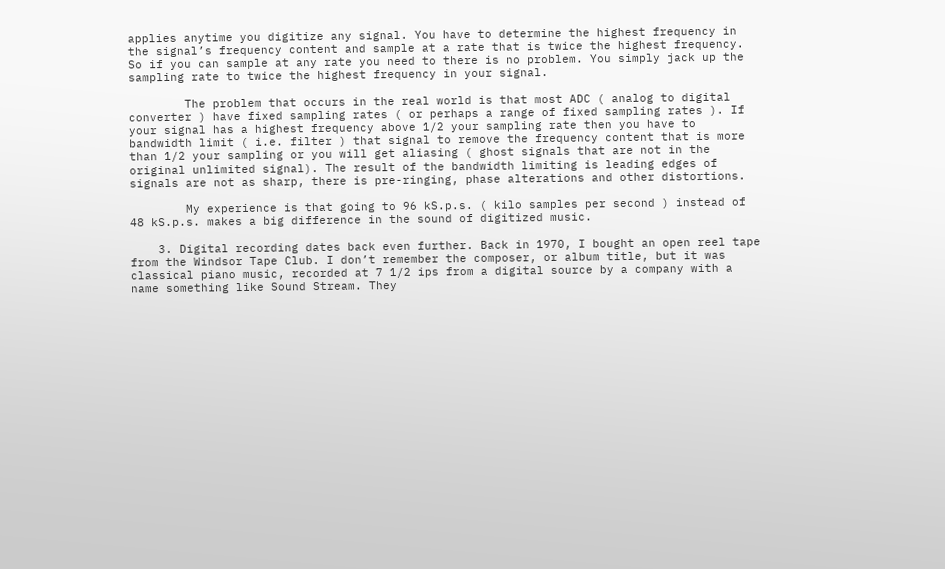applies anytime you digitize any signal. You have to determine the highest frequency in the signal’s frequency content and sample at a rate that is twice the highest frequency. So if you can sample at any rate you need to there is no problem. You simply jack up the sampling rate to twice the highest frequency in your signal.

        The problem that occurs in the real world is that most ADC ( analog to digital converter ) have fixed sampling rates ( or perhaps a range of fixed sampling rates ). If your signal has a highest frequency above 1/2 your sampling rate then you have to bandwidth limit ( i.e. filter ) that signal to remove the frequency content that is more than 1/2 your sampling or you will get aliasing ( ghost signals that are not in the original unlimited signal). The result of the bandwidth limiting is leading edges of signals are not as sharp, there is pre-ringing, phase alterations and other distortions.

        My experience is that going to 96 kS.p.s. ( kilo samples per second ) instead of 48 kS.p.s. makes a big difference in the sound of digitized music.

    3. Digital recording dates back even further. Back in 1970, I bought an open reel tape from the Windsor Tape Club. I don’t remember the composer, or album title, but it was classical piano music, recorded at 7 1/2 ips from a digital source by a company with a name something like Sound Stream. They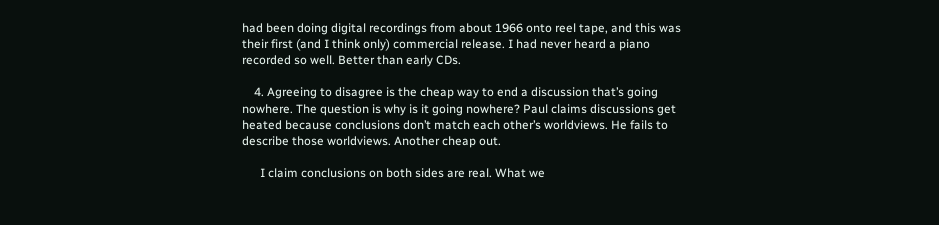had been doing digital recordings from about 1966 onto reel tape, and this was their first (and I think only) commercial release. I had never heard a piano recorded so well. Better than early CDs.

    4. Agreeing to disagree is the cheap way to end a discussion that’s going nowhere. The question is why is it going nowhere? Paul claims discussions get heated because conclusions don’t match each other’s worldviews. He fails to describe those worldviews. Another cheap out.

      I claim conclusions on both sides are real. What we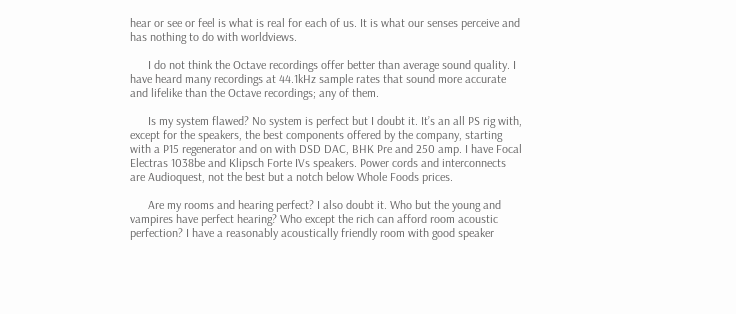hear or see or feel is what is real for each of us. It is what our senses perceive and has nothing to do with worldviews.

      I do not think the Octave recordings offer better than average sound quality. I have heard many recordings at 44.1kHz sample rates that sound more accurate and lifelike than the Octave recordings; any of them.

      Is my system flawed? No system is perfect but I doubt it. It’s an all PS rig with, except for the speakers, the best components offered by the company, starting with a P15 regenerator and on with DSD DAC, BHK Pre and 250 amp. I have Focal Electras 1038be and Klipsch Forte IVs speakers. Power cords and interconnects are Audioquest, not the best but a notch below Whole Foods prices.

      Are my rooms and hearing perfect? I also doubt it. Who but the young and vampires have perfect hearing? Who except the rich can afford room acoustic perfection? I have a reasonably acoustically friendly room with good speaker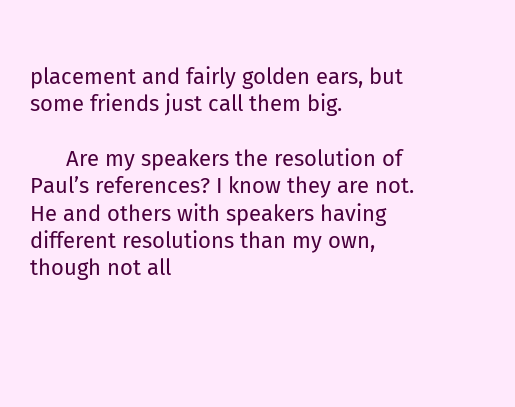placement and fairly golden ears, but some friends just call them big.

      Are my speakers the resolution of Paul’s references? I know they are not. He and others with speakers having different resolutions than my own, though not all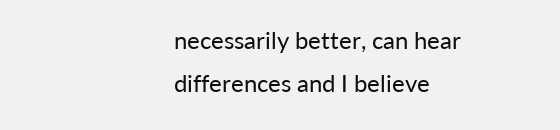necessarily better, can hear differences and I believe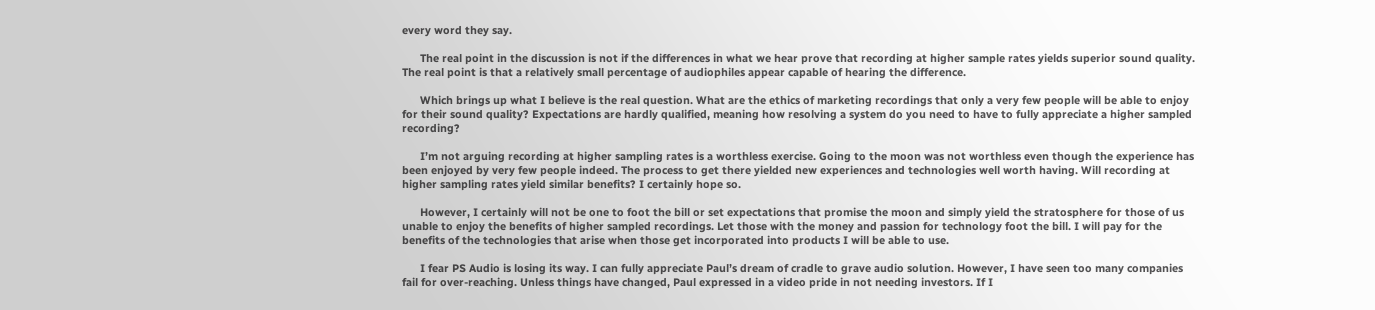every word they say.

      The real point in the discussion is not if the differences in what we hear prove that recording at higher sample rates yields superior sound quality. The real point is that a relatively small percentage of audiophiles appear capable of hearing the difference.

      Which brings up what I believe is the real question. What are the ethics of marketing recordings that only a very few people will be able to enjoy for their sound quality? Expectations are hardly qualified, meaning how resolving a system do you need to have to fully appreciate a higher sampled recording?

      I’m not arguing recording at higher sampling rates is a worthless exercise. Going to the moon was not worthless even though the experience has been enjoyed by very few people indeed. The process to get there yielded new experiences and technologies well worth having. Will recording at higher sampling rates yield similar benefits? I certainly hope so.

      However, I certainly will not be one to foot the bill or set expectations that promise the moon and simply yield the stratosphere for those of us unable to enjoy the benefits of higher sampled recordings. Let those with the money and passion for technology foot the bill. I will pay for the benefits of the technologies that arise when those get incorporated into products I will be able to use.

      I fear PS Audio is losing its way. I can fully appreciate Paul’s dream of cradle to grave audio solution. However, I have seen too many companies fail for over-reaching. Unless things have changed, Paul expressed in a video pride in not needing investors. If I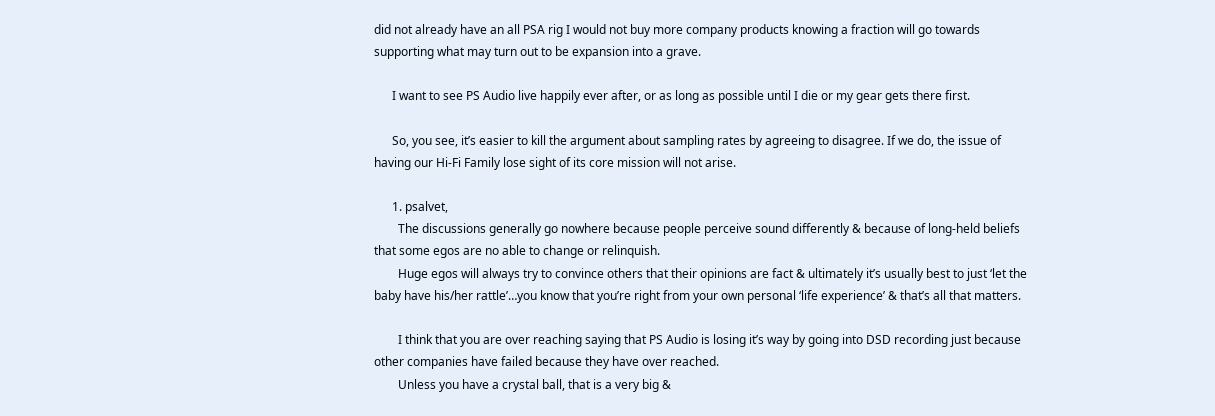did not already have an all PSA rig I would not buy more company products knowing a fraction will go towards supporting what may turn out to be expansion into a grave.

      I want to see PS Audio live happily ever after, or as long as possible until I die or my gear gets there first.

      So, you see, it’s easier to kill the argument about sampling rates by agreeing to disagree. If we do, the issue of having our Hi-Fi Family lose sight of its core mission will not arise.

      1. psalvet,
        The discussions generally go nowhere because people perceive sound differently & because of long-held beliefs that some egos are no able to change or relinquish.
        Huge egos will always try to convince others that their opinions are fact & ultimately it’s usually best to just ‘let the baby have his/her rattle’…you know that you’re right from your own personal ‘life experience’ & that’s all that matters.

        I think that you are over reaching saying that PS Audio is losing it’s way by going into DSD recording just because other companies have failed because they have over reached.
        Unless you have a crystal ball, that is a very big &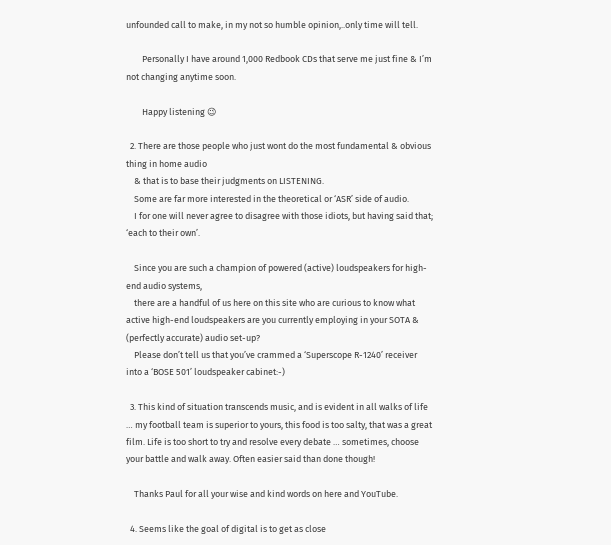unfounded call to make, in my not so humble opinion,..only time will tell.

        Personally I have around 1,000 Redbook CDs that serve me just fine & I’m not changing anytime soon.

        Happy listening 😉

  2. There are those people who just wont do the most fundamental & obvious thing in home audio
    & that is to base their judgments on LISTENING.
    Some are far more interested in the theoretical or ‘ASR’ side of audio.
    I for one will never agree to disagree with those idiots, but having said that; ‘each to their own’.

    Since you are such a champion of powered (active) loudspeakers for high-end audio systems,
    there are a handful of us here on this site who are curious to know what active high-end loudspeakers are you currently employing in your SOTA & (perfectly accurate) audio set-up?
    Please don’t tell us that you’ve crammed a ‘Superscope R-1240’ receiver into a ‘BOSE 501’ loudspeaker cabinet:-)

  3. This kind of situation transcends music, and is evident in all walks of life … my football team is superior to yours, this food is too salty, that was a great film. Life is too short to try and resolve every debate … sometimes, choose your battle and walk away. Often easier said than done though!

    Thanks Paul for all your wise and kind words on here and YouTube.

  4. Seems like the goal of digital is to get as close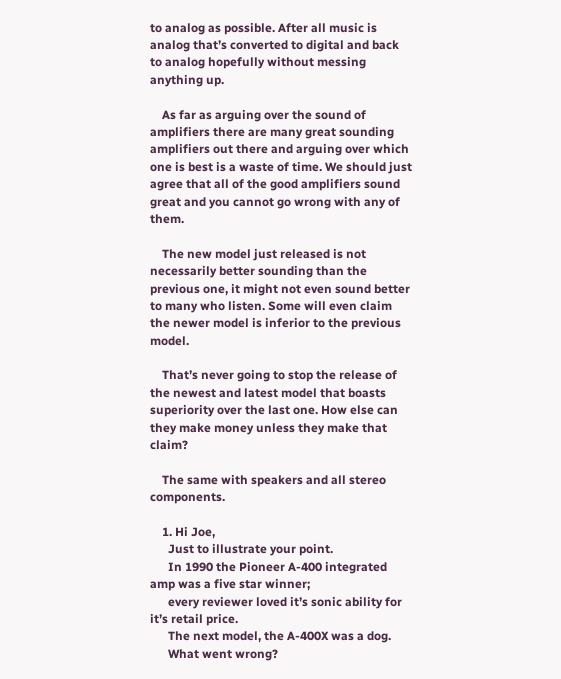to analog as possible. After all music is analog that’s converted to digital and back to analog hopefully without messing anything up.

    As far as arguing over the sound of amplifiers there are many great sounding amplifiers out there and arguing over which one is best is a waste of time. We should just agree that all of the good amplifiers sound great and you cannot go wrong with any of them.

    The new model just released is not necessarily better sounding than the previous one, it might not even sound better to many who listen. Some will even claim the newer model is inferior to the previous model.

    That’s never going to stop the release of the newest and latest model that boasts superiority over the last one. How else can they make money unless they make that claim?

    The same with speakers and all stereo components.

    1. Hi Joe,
      Just to illustrate your point.
      In 1990 the Pioneer A-400 integrated amp was a five star winner;
      every reviewer loved it’s sonic ability for it’s retail price.
      The next model, the A-400X was a dog.
      What went wrong?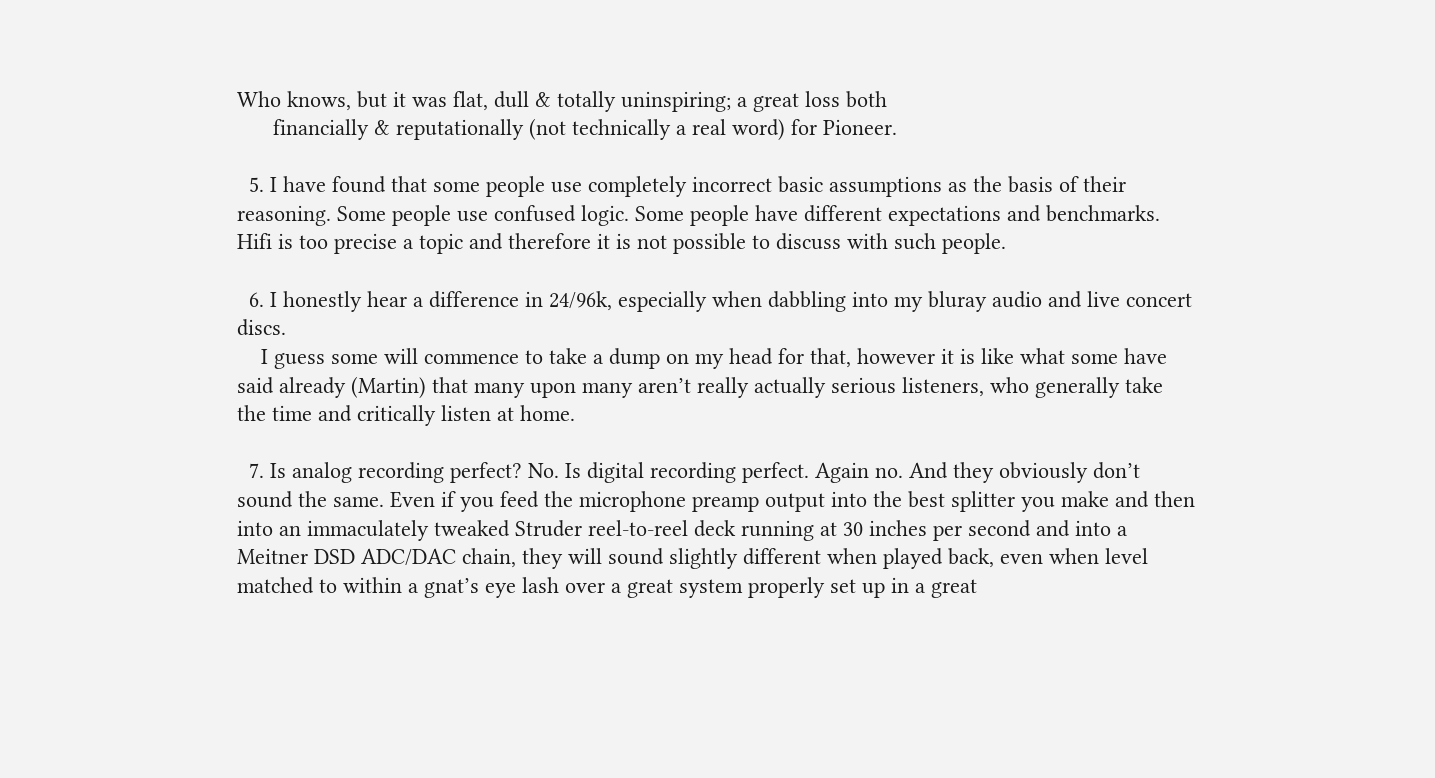Who knows, but it was flat, dull & totally uninspiring; a great loss both
      financially & reputationally (not technically a real word) for Pioneer.

  5. I have found that some people use completely incorrect basic assumptions as the basis of their reasoning. Some people use confused logic. Some people have different expectations and benchmarks. Hifi is too precise a topic and therefore it is not possible to discuss with such people.

  6. I honestly hear a difference in 24/96k, especially when dabbling into my bluray audio and live concert discs.
    I guess some will commence to take a dump on my head for that, however it is like what some have said already (Martin) that many upon many aren’t really actually serious listeners, who generally take the time and critically listen at home.

  7. Is analog recording perfect? No. Is digital recording perfect. Again no. And they obviously don’t sound the same. Even if you feed the microphone preamp output into the best splitter you make and then into an immaculately tweaked Struder reel-to-reel deck running at 30 inches per second and into a Meitner DSD ADC/DAC chain, they will sound slightly different when played back, even when level matched to within a gnat’s eye lash over a great system properly set up in a great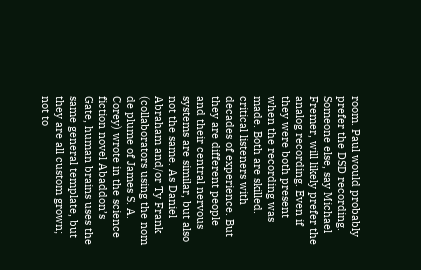room. Paul would probably prefer the DSD recording. Someone else, say Michael Fremer, will likely prefer the analog recording. Even if they were both present when the recording was made. Both are skilled. critical listeners with decades of experience. But they are different people and their central nervous systems are similar, but also not the same. As Daniel Abraham and/or Ty Frank (collaborators using the nom de plume of James S. A. Corey) wrote in the science fiction novel Abaddon’s Gate, human brains uses the same general template, but they are all custom grown; not to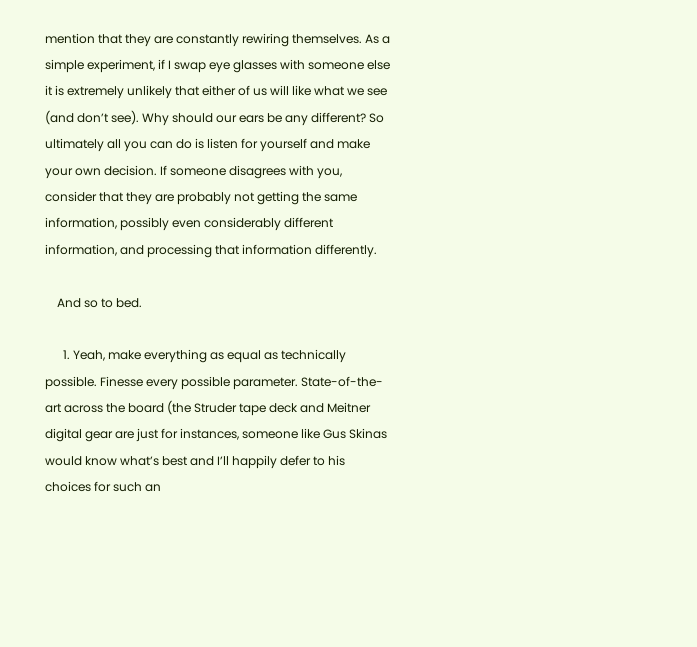mention that they are constantly rewiring themselves. As a simple experiment, if I swap eye glasses with someone else it is extremely unlikely that either of us will like what we see (and don’t see). Why should our ears be any different? So ultimately all you can do is listen for yourself and make your own decision. If someone disagrees with you, consider that they are probably not getting the same information, possibly even considerably different information, and processing that information differently.

    And so to bed.

      1. Yeah, make everything as equal as technically possible. Finesse every possible parameter. State-of-the-art across the board (the Struder tape deck and Meitner digital gear are just for instances, someone like Gus Skinas would know what’s best and I’ll happily defer to his choices for such an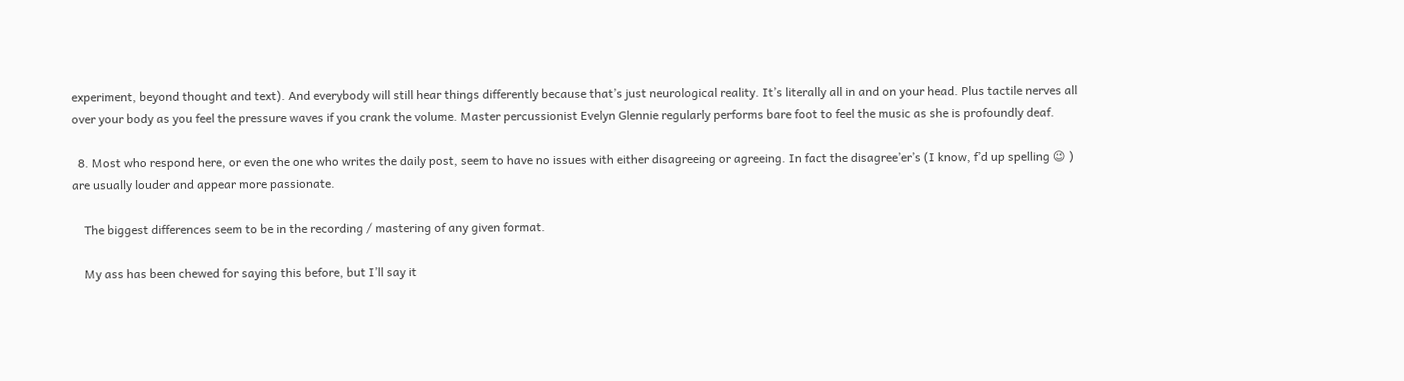experiment, beyond thought and text). And everybody will still hear things differently because that’s just neurological reality. It’s literally all in and on your head. Plus tactile nerves all over your body as you feel the pressure waves if you crank the volume. Master percussionist Evelyn Glennie regularly performs bare foot to feel the music as she is profoundly deaf.

  8. Most who respond here, or even the one who writes the daily post, seem to have no issues with either disagreeing or agreeing. In fact the disagree’er’s (I know, f’d up spelling 😉 ) are usually louder and appear more passionate.

    The biggest differences seem to be in the recording / mastering of any given format.

    My ass has been chewed for saying this before, but I’ll say it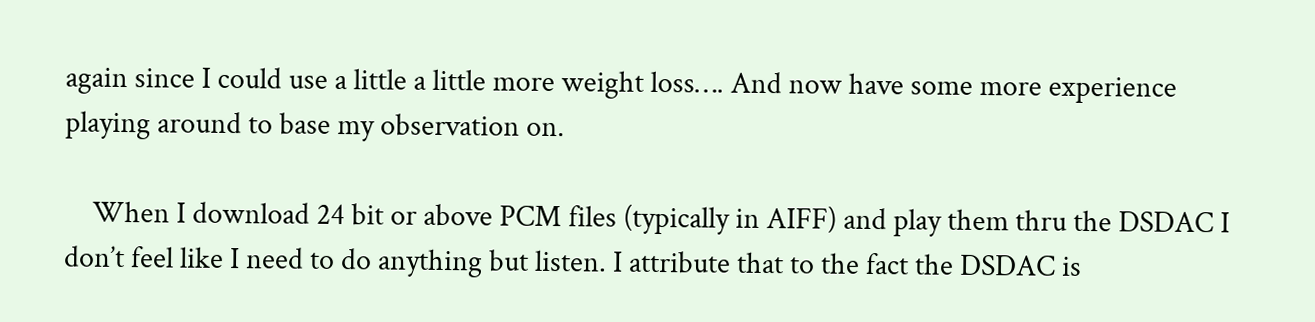again since I could use a little a little more weight loss…. And now have some more experience playing around to base my observation on.

    When I download 24 bit or above PCM files (typically in AIFF) and play them thru the DSDAC I don’t feel like I need to do anything but listen. I attribute that to the fact the DSDAC is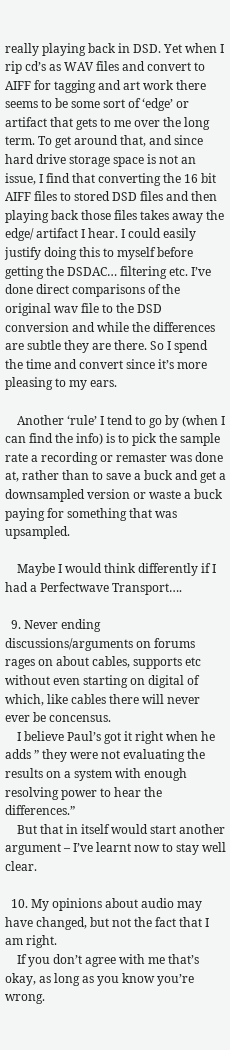really playing back in DSD. Yet when I rip cd’s as WAV files and convert to AIFF for tagging and art work there seems to be some sort of ‘edge’ or artifact that gets to me over the long term. To get around that, and since hard drive storage space is not an issue, I find that converting the 16 bit AIFF files to stored DSD files and then playing back those files takes away the edge/ artifact I hear. I could easily justify doing this to myself before getting the DSDAC… filtering etc. I’ve done direct comparisons of the original wav file to the DSD conversion and while the differences are subtle they are there. So I spend the time and convert since it’s more pleasing to my ears.

    Another ‘rule’ I tend to go by (when I can find the info) is to pick the sample rate a recording or remaster was done at, rather than to save a buck and get a downsampled version or waste a buck paying for something that was upsampled.

    Maybe I would think differently if I had a Perfectwave Transport….

  9. Never ending discussions/arguments on forums rages on about cables, supports etc without even starting on digital of which, like cables there will never ever be concensus.
    I believe Paul’s got it right when he adds ” they were not evaluating the results on a system with enough resolving power to hear the differences.”
    But that in itself would start another argument – I’ve learnt now to stay well clear.

  10. My opinions about audio may have changed, but not the fact that I am right.
    If you don’t agree with me that’s okay, as long as you know you’re wrong.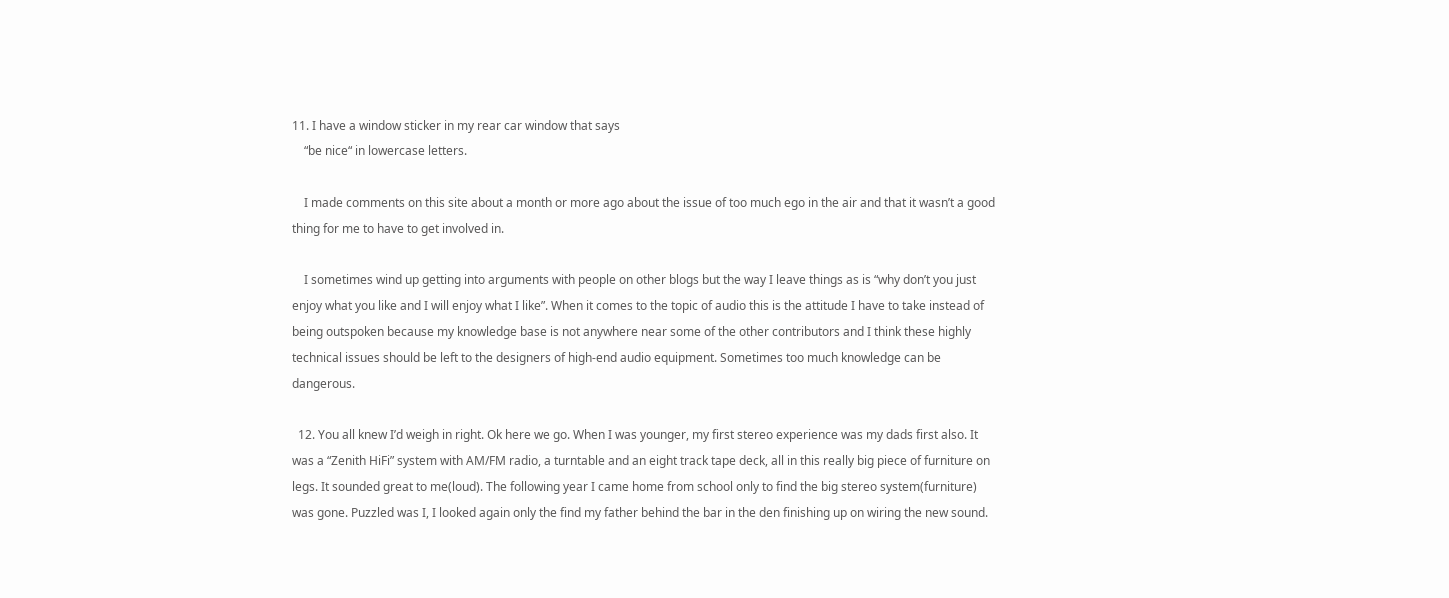11. I have a window sticker in my rear car window that says
    “be nice“ in lowercase letters.

    I made comments on this site about a month or more ago about the issue of too much ego in the air and that it wasn’t a good thing for me to have to get involved in.

    I sometimes wind up getting into arguments with people on other blogs but the way I leave things as is “why don’t you just enjoy what you like and I will enjoy what I like”. When it comes to the topic of audio this is the attitude I have to take instead of being outspoken because my knowledge base is not anywhere near some of the other contributors and I think these highly technical issues should be left to the designers of high-end audio equipment. Sometimes too much knowledge can be dangerous.

  12. You all knew I’d weigh in right. Ok here we go. When I was younger, my first stereo experience was my dads first also. It was a “Zenith HiFi” system with AM/FM radio, a turntable and an eight track tape deck, all in this really big piece of furniture on legs. It sounded great to me(loud). The following year I came home from school only to find the big stereo system(furniture) was gone. Puzzled was I, I looked again only the find my father behind the bar in the den finishing up on wiring the new sound.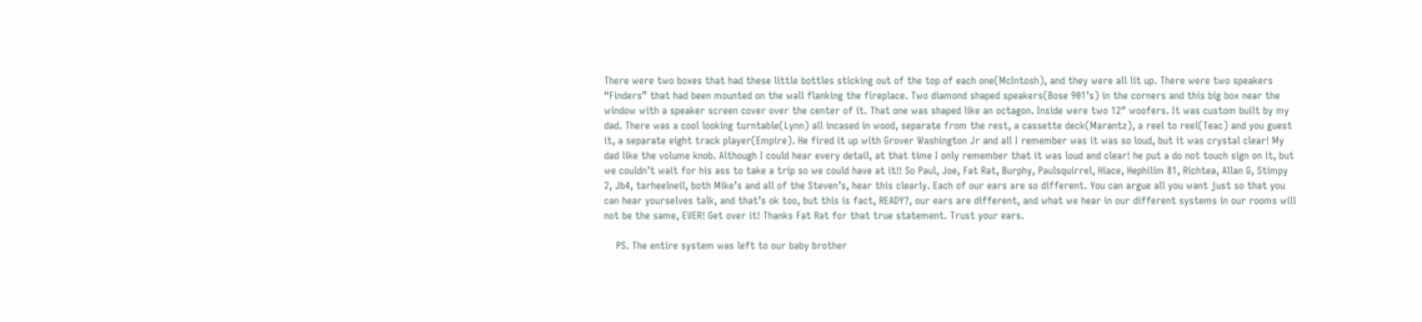There were two boxes that had these little bottles sticking out of the top of each one(McIntosh), and they were all lit up. There were two speakers “Finders” that had been mounted on the wall flanking the fireplace. Two diamond shaped speakers(Bose 901’s) in the corners and this big box near the window with a speaker screen cover over the center of it. That one was shaped like an octagon. Inside were two 12″ woofers. It was custom built by my dad. There was a cool looking turntable(Lynn) all incased in wood, separate from the rest, a cassette deck(Marantz), a reel to reel(Teac) and you guest it, a separate eight track player(Empire). He fired it up with Grover Washington Jr and all I remember was it was so loud, but it was crystal clear! My dad like the volume knob. Although I could hear every detail, at that time I only remember that it was loud and clear! he put a do not touch sign on it, but we couldn’t wait for his ass to take a trip so we could have at it!! So Paul, Joe, Fat Rat, Burphy, Paulsquirrel, Hiace, Hephilim 81, Richtea, Allan G, Stimpy 2, Jb4, tarheelneil, both Mike’s and all of the Steven’s, hear this clearly. Each of our ears are so different. You can argue all you want just so that you can hear yourselves talk, and that’s ok too, but this is fact, READY?, our ears are different, and what we hear in our different systems in our rooms will not be the same, EVER! Get over it! Thanks Fat Rat for that true statement. Trust your ears.

    PS. The entire system was left to our baby brother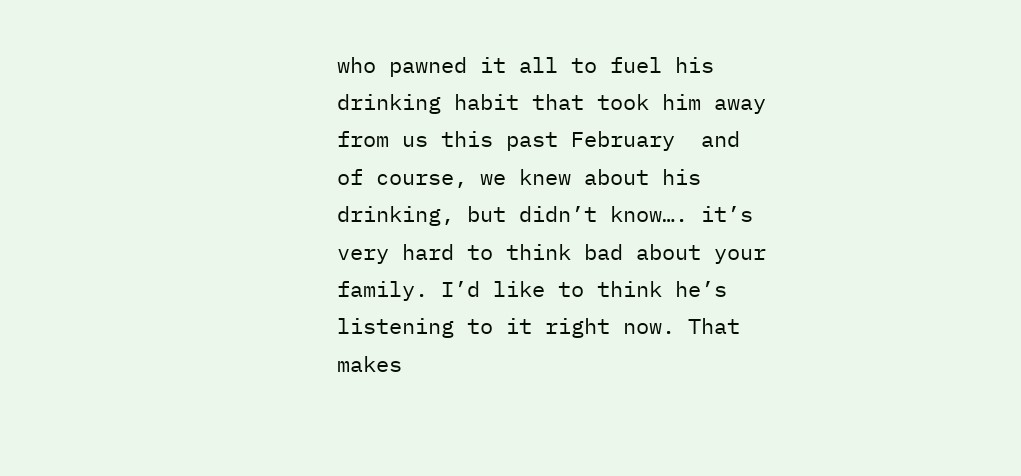who pawned it all to fuel his drinking habit that took him away from us this past February  and of course, we knew about his drinking, but didn’t know…. it’s very hard to think bad about your family. I’d like to think he’s listening to it right now. That makes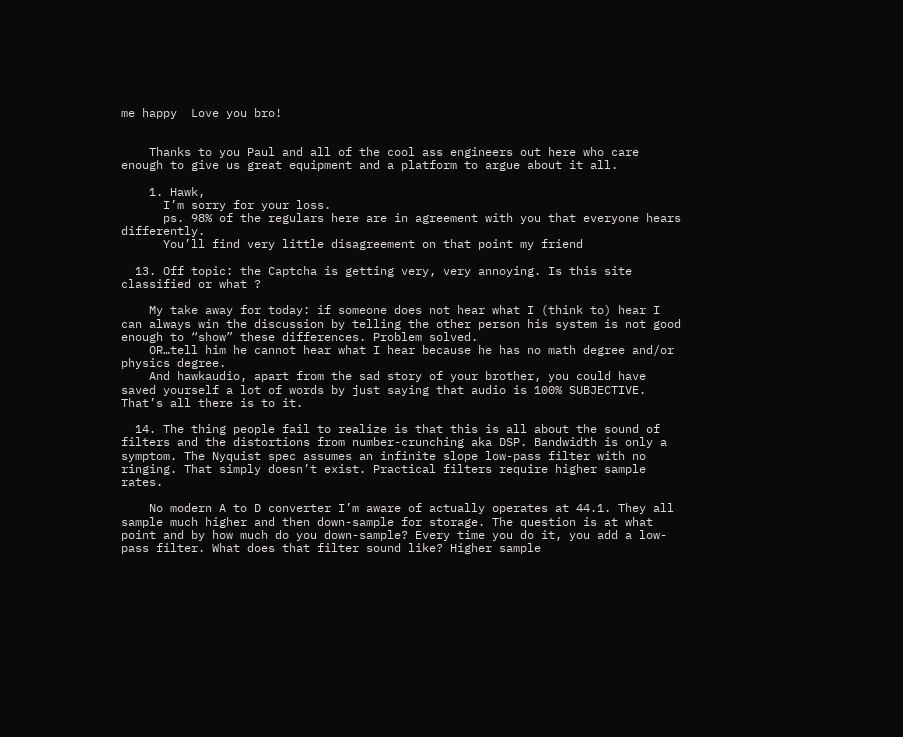me happy  Love you bro!


    Thanks to you Paul and all of the cool ass engineers out here who care enough to give us great equipment and a platform to argue about it all.

    1. Hawk,
      I’m sorry for your loss.
      ps. 98% of the regulars here are in agreement with you that everyone hears differently.
      You’ll find very little disagreement on that point my friend

  13. Off topic: the Captcha is getting very, very annoying. Is this site classified or what ?

    My take away for today: if someone does not hear what I (think to) hear I can always win the discussion by telling the other person his system is not good enough to “show” these differences. Problem solved.
    OR…tell him he cannot hear what I hear because he has no math degree and/or physics degree.
    And hawkaudio, apart from the sad story of your brother, you could have saved yourself a lot of words by just saying that audio is 100% SUBJECTIVE. That’s all there is to it.

  14. The thing people fail to realize is that this is all about the sound of filters and the distortions from number-crunching aka DSP. Bandwidth is only a symptom. The Nyquist spec assumes an infinite slope low-pass filter with no ringing. That simply doesn’t exist. Practical filters require higher sample rates.

    No modern A to D converter I’m aware of actually operates at 44.1. They all sample much higher and then down-sample for storage. The question is at what point and by how much do you down-sample? Every time you do it, you add a low-pass filter. What does that filter sound like? Higher sample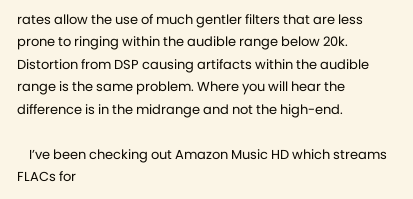rates allow the use of much gentler filters that are less prone to ringing within the audible range below 20k. Distortion from DSP causing artifacts within the audible range is the same problem. Where you will hear the difference is in the midrange and not the high-end.

    I’ve been checking out Amazon Music HD which streams FLACs for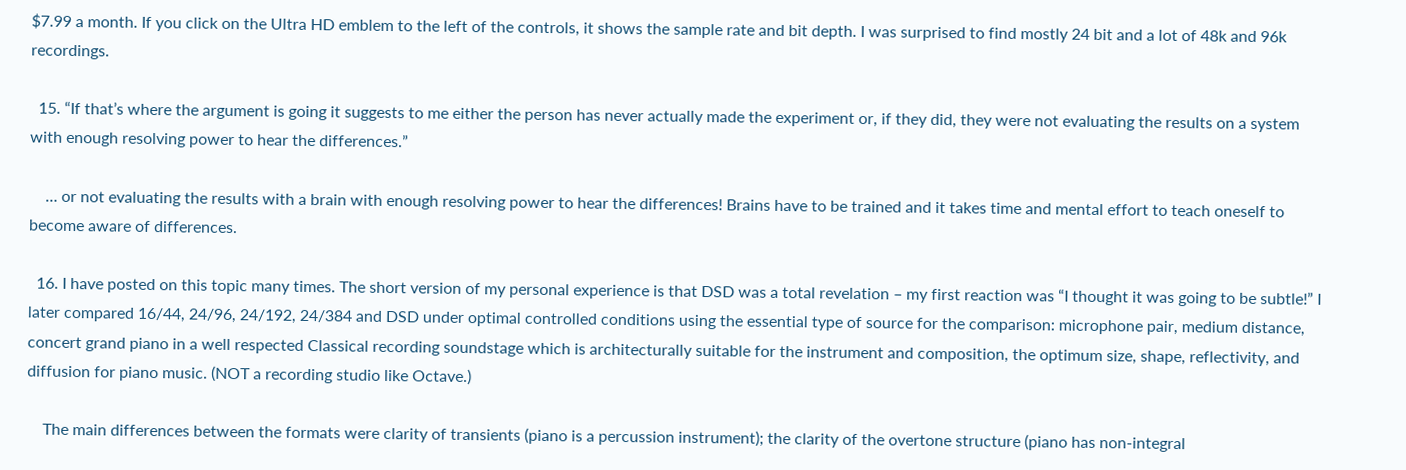$7.99 a month. If you click on the Ultra HD emblem to the left of the controls, it shows the sample rate and bit depth. I was surprised to find mostly 24 bit and a lot of 48k and 96k recordings.

  15. “If that’s where the argument is going it suggests to me either the person has never actually made the experiment or, if they did, they were not evaluating the results on a system with enough resolving power to hear the differences.”

    … or not evaluating the results with a brain with enough resolving power to hear the differences! Brains have to be trained and it takes time and mental effort to teach oneself to become aware of differences.

  16. I have posted on this topic many times. The short version of my personal experience is that DSD was a total revelation – my first reaction was “I thought it was going to be subtle!” I later compared 16/44, 24/96, 24/192, 24/384 and DSD under optimal controlled conditions using the essential type of source for the comparison: microphone pair, medium distance, concert grand piano in a well respected Classical recording soundstage which is architecturally suitable for the instrument and composition, the optimum size, shape, reflectivity, and diffusion for piano music. (NOT a recording studio like Octave.)

    The main differences between the formats were clarity of transients (piano is a percussion instrument); the clarity of the overtone structure (piano has non-integral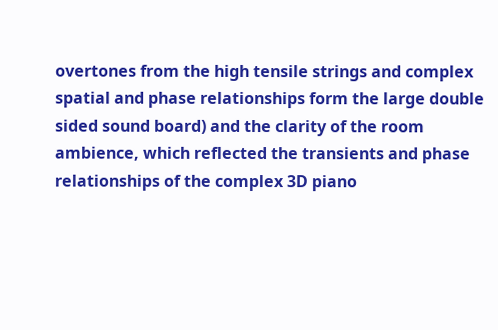overtones from the high tensile strings and complex spatial and phase relationships form the large double sided sound board) and the clarity of the room ambience, which reflected the transients and phase relationships of the complex 3D piano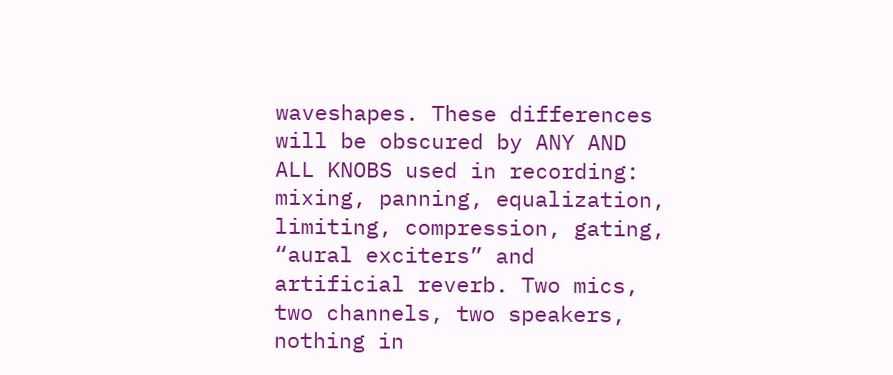waveshapes. These differences will be obscured by ANY AND ALL KNOBS used in recording: mixing, panning, equalization, limiting, compression, gating, “aural exciters” and artificial reverb. Two mics, two channels, two speakers, nothing in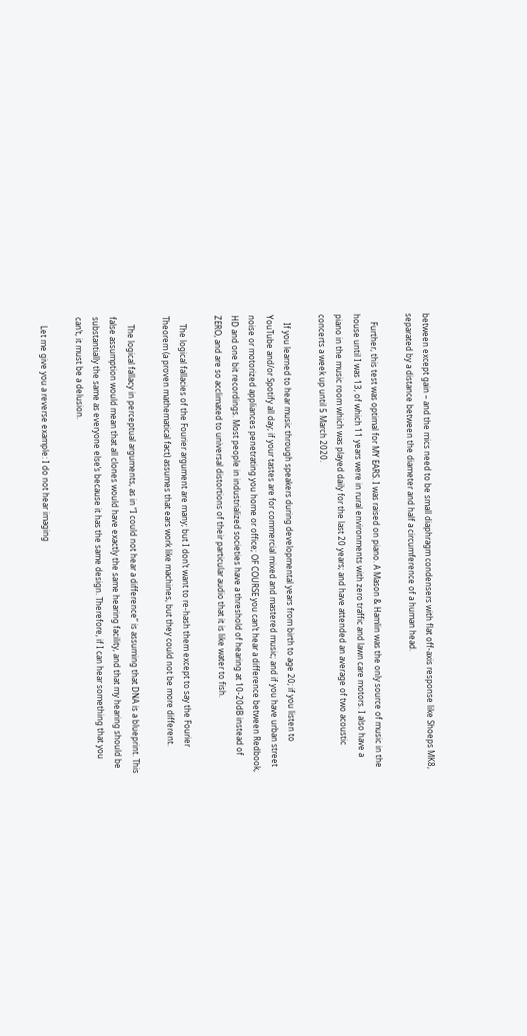between except gain – and the mics need to be small diaphragm condensers with flat off-axis response like Shoeps MK8, separated by a distance between the diameter and half a circumference of a human head.

    Further, this test was optimal for MY EARS. I was raised on piano. A Mason & Hamlin was the only source of music in the house until I was 13, of which 11 years were in rural environments with zero traffic and lawn care motors. I also have a piano in the music room which was played daily for the last 20 years; and have attended an average of two acoustic concerts a week up until 5 March 2020.

    If you learned to hear music through speakers during developmental years from birth to age 20; if you listen to YouTube and/or Spotify all day; if your tastes are for commercial mixed and mastered music; and if you have urban street noise or motorized appliances penetrating you home or office; OF COURSE you can’t hear a difference between Redbook, HD and one bit recordings. Most people in industrialized societies have a threshold of hearing at 10-20dB instead of ZERO, and are so acclimated to universal distortions of their particular audio that it is like water to fish.

    The logical fallacies of the Fourier argument are many; but I don’t want to re-hash them except to say the Fourier Theorem (a proven mathematical fact) assumes that ears work like machines, but they could not be more different.

    The logical fallacy in perceptual arguments, as in “I could not hear a difference” is assuming that DNA is a blueprint. This false assumption would mean that all clones would have exactly the same hearing facility, and that my hearing should be substantially the same as everyone else’s because it has the same design. Therefore, if I can hear something that you can’t, it must be a delusion.

    Let me give you a reverse example: I do not hear imaging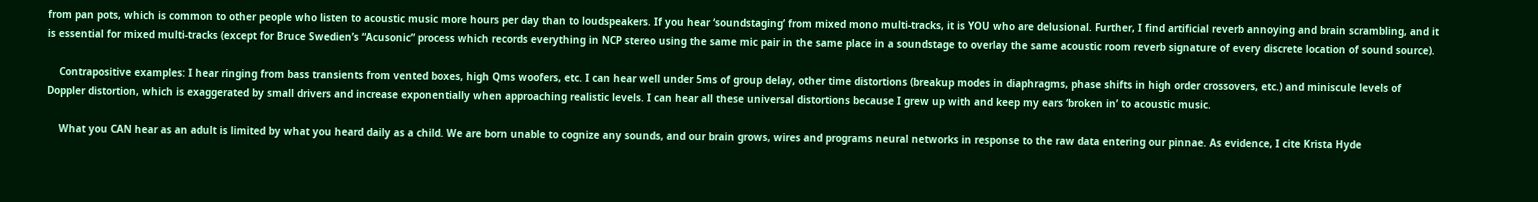from pan pots, which is common to other people who listen to acoustic music more hours per day than to loudspeakers. If you hear ‘soundstaging’ from mixed mono multi-tracks, it is YOU who are delusional. Further, I find artificial reverb annoying and brain scrambling, and it is essential for mixed multi-tracks (except for Bruce Swedien’s “Acusonic” process which records everything in NCP stereo using the same mic pair in the same place in a soundstage to overlay the same acoustic room reverb signature of every discrete location of sound source).

    Contrapositive examples: I hear ringing from bass transients from vented boxes, high Qms woofers, etc. I can hear well under 5ms of group delay, other time distortions (breakup modes in diaphragms, phase shifts in high order crossovers, etc.) and miniscule levels of Doppler distortion, which is exaggerated by small drivers and increase exponentially when approaching realistic levels. I can hear all these universal distortions because I grew up with and keep my ears ‘broken in’ to acoustic music.

    What you CAN hear as an adult is limited by what you heard daily as a child. We are born unable to cognize any sounds, and our brain grows, wires and programs neural networks in response to the raw data entering our pinnae. As evidence, I cite Krista Hyde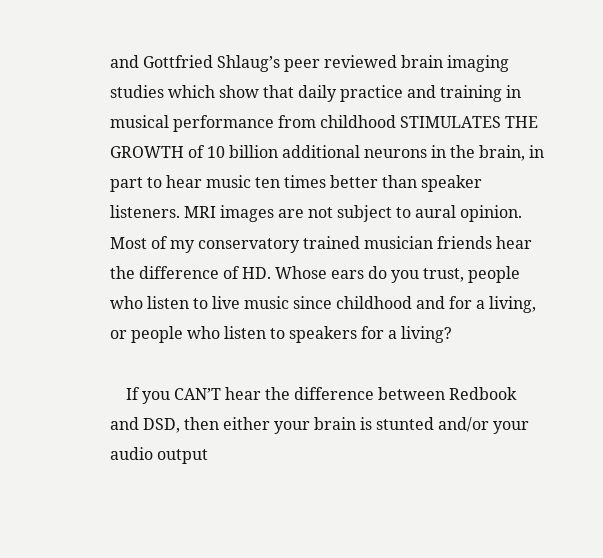and Gottfried Shlaug’s peer reviewed brain imaging studies which show that daily practice and training in musical performance from childhood STIMULATES THE GROWTH of 10 billion additional neurons in the brain, in part to hear music ten times better than speaker listeners. MRI images are not subject to aural opinion. Most of my conservatory trained musician friends hear the difference of HD. Whose ears do you trust, people who listen to live music since childhood and for a living, or people who listen to speakers for a living?

    If you CAN’T hear the difference between Redbook and DSD, then either your brain is stunted and/or your audio output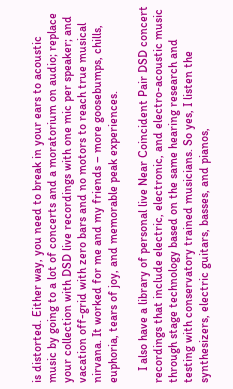is distorted. Either way, you need to break in your ears to acoustic music by going to a lot of concerts and a moratorium on audio; replace your collection with DSD live recordings with one mic per speaker; and vacation off-grid with zero bars and no motors to reach true musical nirvana. It worked for me and my friends – more goosebumps, chills, euphoria, tears of joy, and memorable peak experiences.

    I also have a library of personal live Near Coincident Pair DSD concert recordings that include electric, electronic, and electro-acoustic music through stage technology based on the same hearing research and testing with conservatory trained musicians. So yes, I listen the synthesizers, electric guitars, basses, and pianos,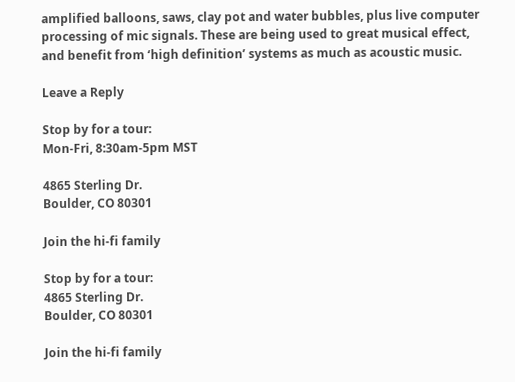amplified balloons, saws, clay pot and water bubbles, plus live computer processing of mic signals. These are being used to great musical effect, and benefit from ‘high definition’ systems as much as acoustic music.

Leave a Reply

Stop by for a tour:
Mon-Fri, 8:30am-5pm MST

4865 Sterling Dr.
Boulder, CO 80301

Join the hi-fi family

Stop by for a tour:
4865 Sterling Dr.
Boulder, CO 80301

Join the hi-fi family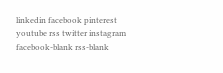linkedin facebook pinterest youtube rss twitter instagram facebook-blank rss-blank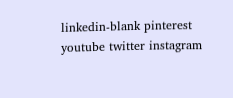linkedin-blank pinterest youtube twitter instagram